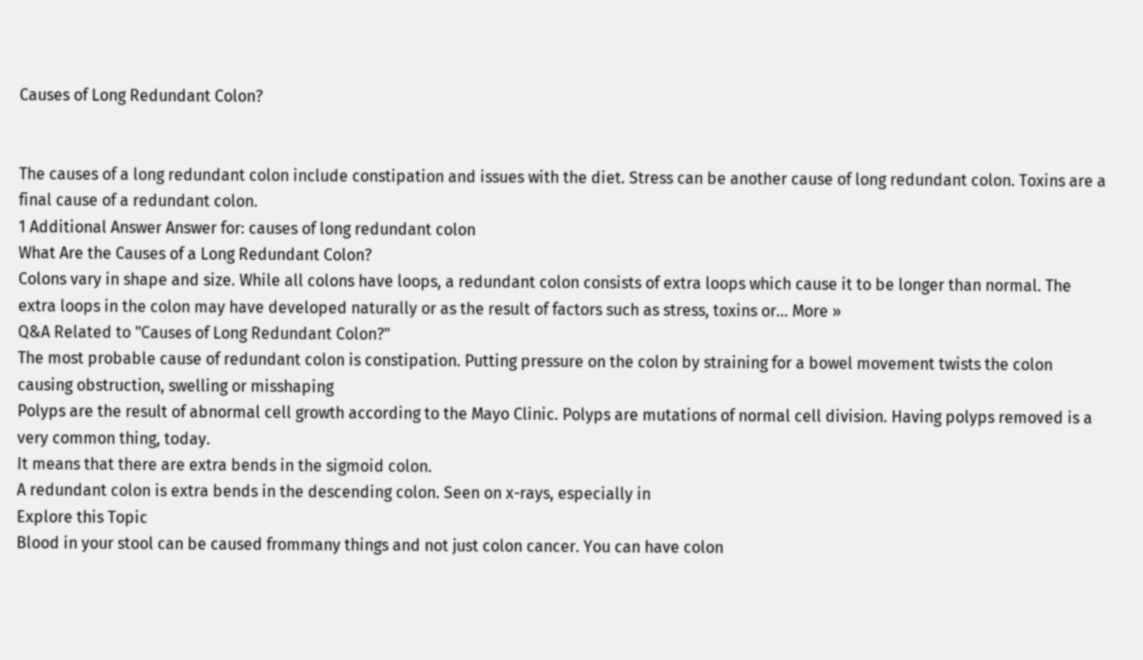Causes of Long Redundant Colon?


The causes of a long redundant colon include constipation and issues with the diet. Stress can be another cause of long redundant colon. Toxins are a final cause of a redundant colon.
1 Additional Answer Answer for: causes of long redundant colon
What Are the Causes of a Long Redundant Colon?
Colons vary in shape and size. While all colons have loops, a redundant colon consists of extra loops which cause it to be longer than normal. The extra loops in the colon may have developed naturally or as the result of factors such as stress, toxins or... More »
Q&A Related to "Causes of Long Redundant Colon?"
The most probable cause of redundant colon is constipation. Putting pressure on the colon by straining for a bowel movement twists the colon causing obstruction, swelling or misshaping
Polyps are the result of abnormal cell growth according to the Mayo Clinic. Polyps are mutations of normal cell division. Having polyps removed is a very common thing, today.
It means that there are extra bends in the sigmoid colon.
A redundant colon is extra bends in the descending colon. Seen on x-rays, especially in
Explore this Topic
Blood in your stool can be caused frommany things and not just colon cancer. You can have colon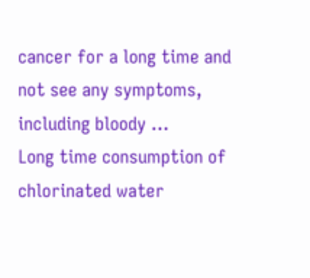cancer for a long time and not see any symptoms, including bloody ...
Long time consumption of chlorinated water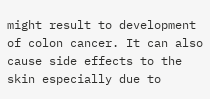might result to development of colon cancer. It can also cause side effects to the skin especially due to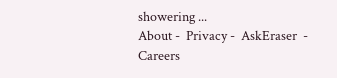showering ...
About -  Privacy -  AskEraser  -  Careers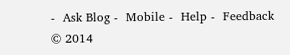-  Ask Blog -  Mobile -  Help -  Feedback © 2014